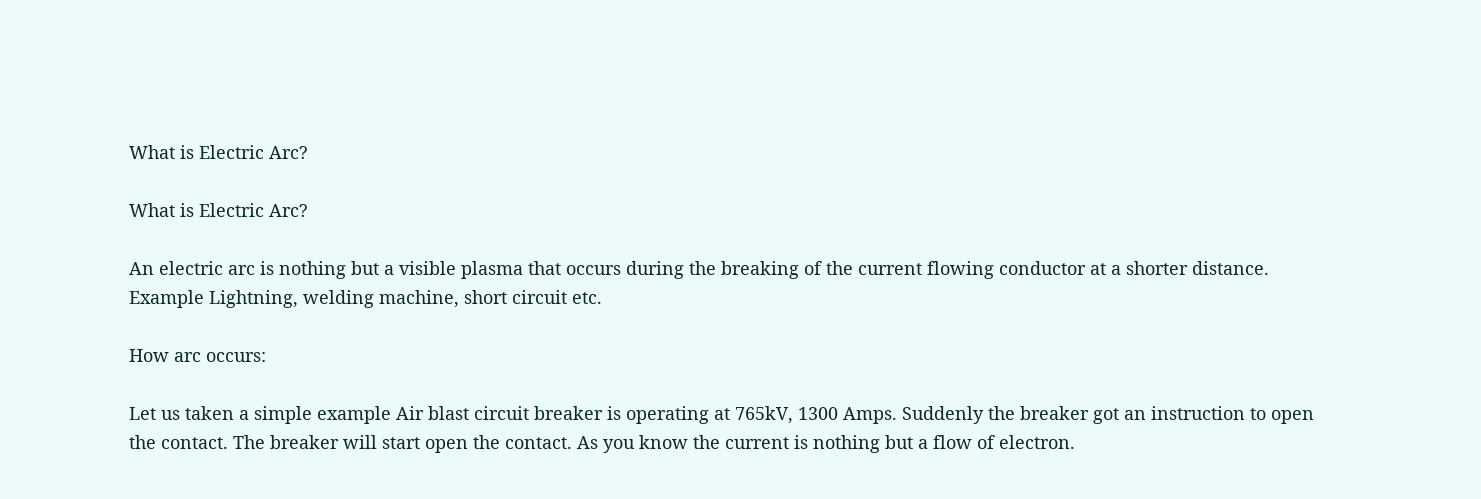What is Electric Arc?

What is Electric Arc?

An electric arc is nothing but a visible plasma that occurs during the breaking of the current flowing conductor at a shorter distance. Example Lightning, welding machine, short circuit etc.

How arc occurs:

Let us taken a simple example Air blast circuit breaker is operating at 765kV, 1300 Amps. Suddenly the breaker got an instruction to open the contact. The breaker will start open the contact. As you know the current is nothing but a flow of electron.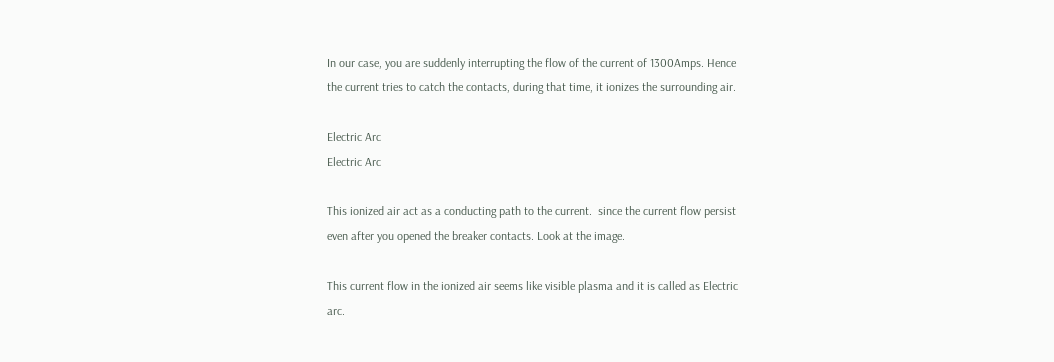In our case, you are suddenly interrupting the flow of the current of 1300Amps. Hence the current tries to catch the contacts, during that time, it ionizes the surrounding air.

Electric Arc
Electric Arc

This ionized air act as a conducting path to the current.  since the current flow persist even after you opened the breaker contacts. Look at the image.

This current flow in the ionized air seems like visible plasma and it is called as Electric arc.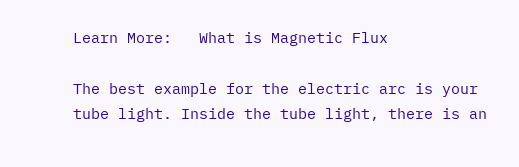Learn More:   What is Magnetic Flux

The best example for the electric arc is your tube light. Inside the tube light, there is an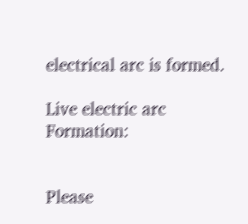electrical arc is formed.

Live electric arc Formation:


Please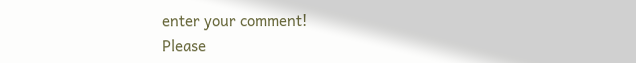enter your comment!
Please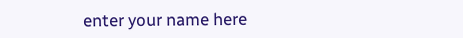enter your name here